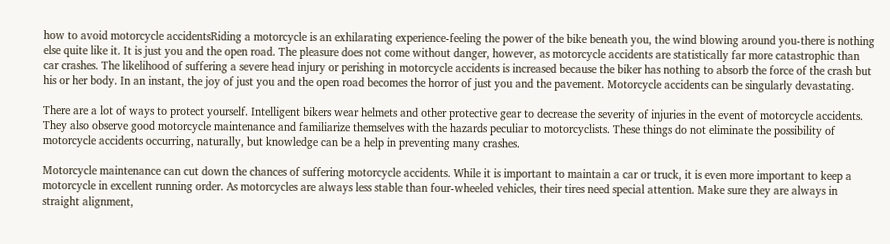how to avoid motorcycle accidentsRiding a motorcycle is an exhilarating experience-feeling the power of the bike beneath you, the wind blowing around you-there is nothing else quite like it. It is just you and the open road. The pleasure does not come without danger, however, as motorcycle accidents are statistically far more catastrophic than car crashes. The likelihood of suffering a severe head injury or perishing in motorcycle accidents is increased because the biker has nothing to absorb the force of the crash but his or her body. In an instant, the joy of just you and the open road becomes the horror of just you and the pavement. Motorcycle accidents can be singularly devastating.

There are a lot of ways to protect yourself. Intelligent bikers wear helmets and other protective gear to decrease the severity of injuries in the event of motorcycle accidents. They also observe good motorcycle maintenance and familiarize themselves with the hazards peculiar to motorcyclists. These things do not eliminate the possibility of motorcycle accidents occurring, naturally, but knowledge can be a help in preventing many crashes.

Motorcycle maintenance can cut down the chances of suffering motorcycle accidents. While it is important to maintain a car or truck, it is even more important to keep a motorcycle in excellent running order. As motorcycles are always less stable than four-wheeled vehicles, their tires need special attention. Make sure they are always in straight alignment,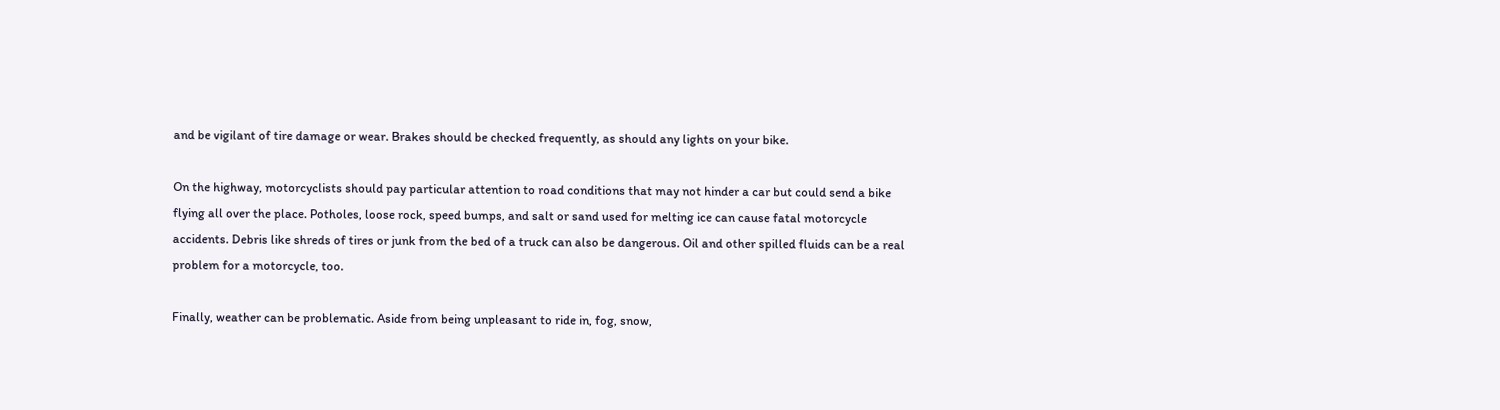and be vigilant of tire damage or wear. Brakes should be checked frequently, as should any lights on your bike.

On the highway, motorcyclists should pay particular attention to road conditions that may not hinder a car but could send a bike flying all over the place. Potholes, loose rock, speed bumps, and salt or sand used for melting ice can cause fatal motorcycle accidents. Debris like shreds of tires or junk from the bed of a truck can also be dangerous. Oil and other spilled fluids can be a real problem for a motorcycle, too.

Finally, weather can be problematic. Aside from being unpleasant to ride in, fog, snow,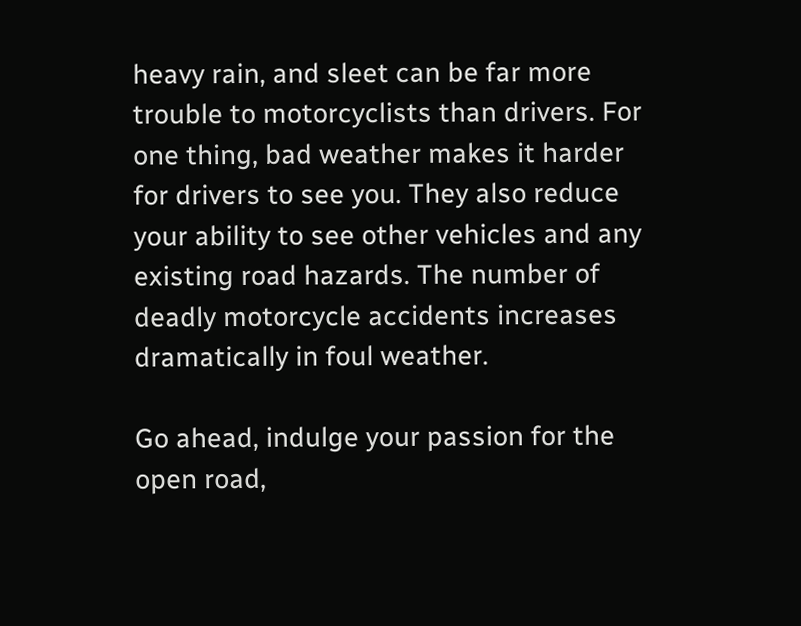heavy rain, and sleet can be far more trouble to motorcyclists than drivers. For one thing, bad weather makes it harder for drivers to see you. They also reduce your ability to see other vehicles and any existing road hazards. The number of deadly motorcycle accidents increases dramatically in foul weather.

Go ahead, indulge your passion for the open road,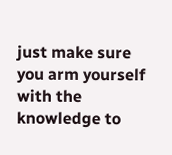just make sure you arm yourself with the knowledge to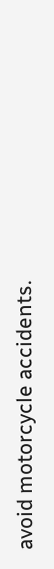avoid motorcycle accidents.